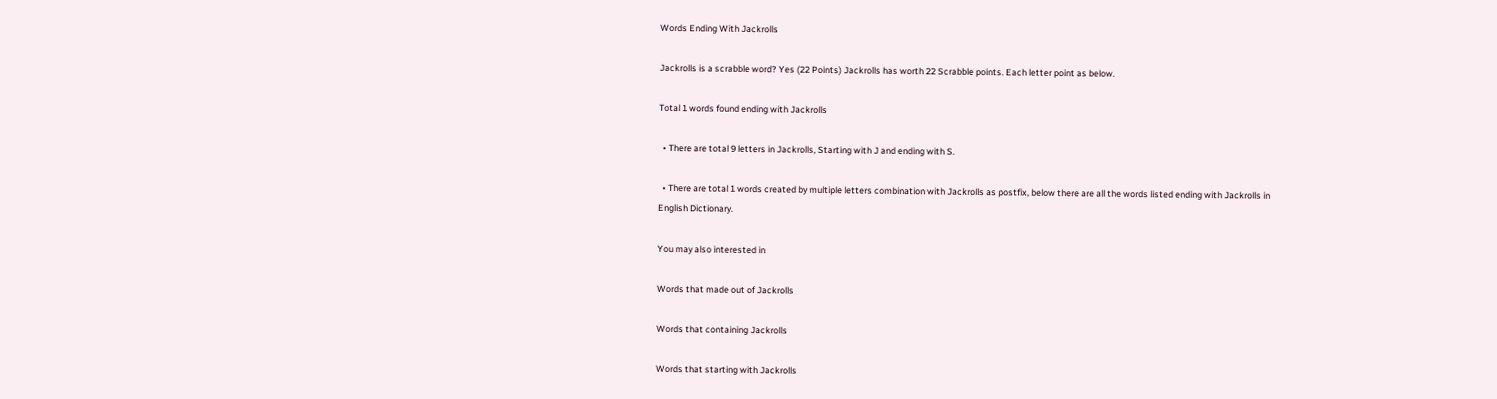Words Ending With Jackrolls

Jackrolls is a scrabble word? Yes (22 Points) Jackrolls has worth 22 Scrabble points. Each letter point as below.

Total 1 words found ending with Jackrolls

  • There are total 9 letters in Jackrolls, Starting with J and ending with S.

  • There are total 1 words created by multiple letters combination with Jackrolls as postfix, below there are all the words listed ending with Jackrolls in English Dictionary.

You may also interested in

Words that made out of Jackrolls

Words that containing Jackrolls

Words that starting with Jackrolls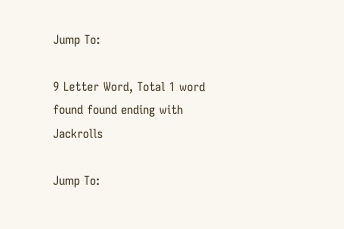Jump To:

9 Letter Word, Total 1 word found found ending with Jackrolls

Jump To: